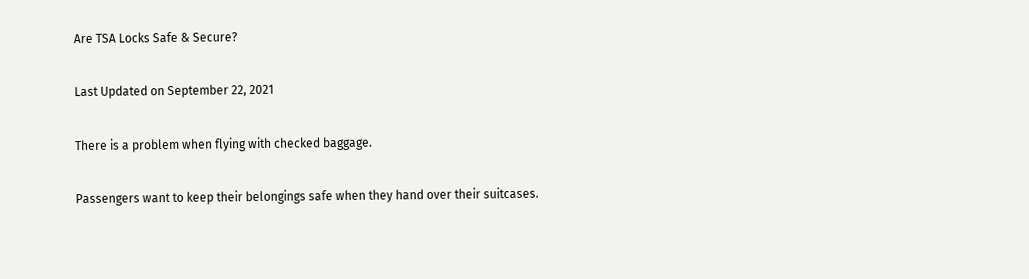Are TSA Locks Safe & Secure?

Last Updated on September 22, 2021

There is a problem when flying with checked baggage.

Passengers want to keep their belongings safe when they hand over their suitcases.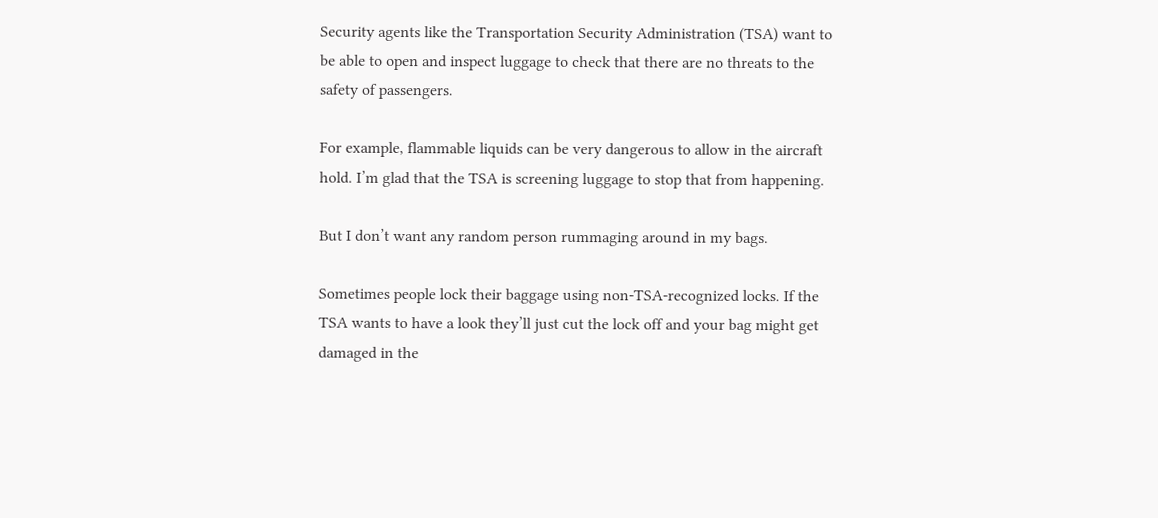Security agents like the Transportation Security Administration (TSA) want to be able to open and inspect luggage to check that there are no threats to the safety of passengers.

For example, flammable liquids can be very dangerous to allow in the aircraft hold. I’m glad that the TSA is screening luggage to stop that from happening.

But I don’t want any random person rummaging around in my bags.

Sometimes people lock their baggage using non-TSA-recognized locks. If the TSA wants to have a look they’ll just cut the lock off and your bag might get damaged in the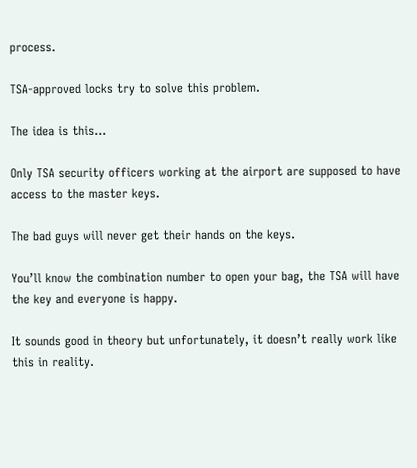process.

TSA-approved locks try to solve this problem.

The idea is this…

Only TSA security officers working at the airport are supposed to have access to the master keys.

The bad guys will never get their hands on the keys.

You’ll know the combination number to open your bag, the TSA will have the key and everyone is happy.

It sounds good in theory but unfortunately, it doesn’t really work like this in reality.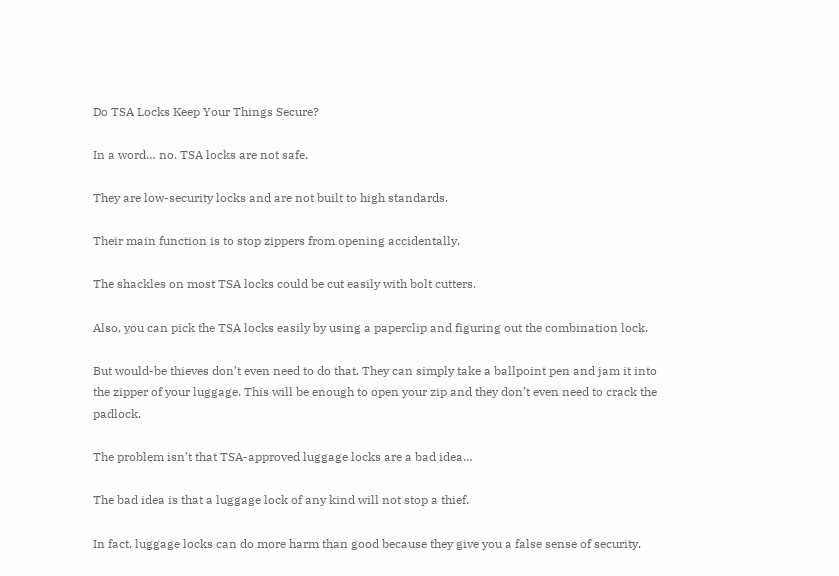Do TSA Locks Keep Your Things Secure?

In a word… no. TSA locks are not safe.

They are low-security locks and are not built to high standards.

Their main function is to stop zippers from opening accidentally.

The shackles on most TSA locks could be cut easily with bolt cutters.

Also, you can pick the TSA locks easily by using a paperclip and figuring out the combination lock.

But would-be thieves don’t even need to do that. They can simply take a ballpoint pen and jam it into the zipper of your luggage. This will be enough to open your zip and they don’t even need to crack the padlock.

The problem isn’t that TSA-approved luggage locks are a bad idea…

The bad idea is that a luggage lock of any kind will not stop a thief.

In fact, luggage locks can do more harm than good because they give you a false sense of security.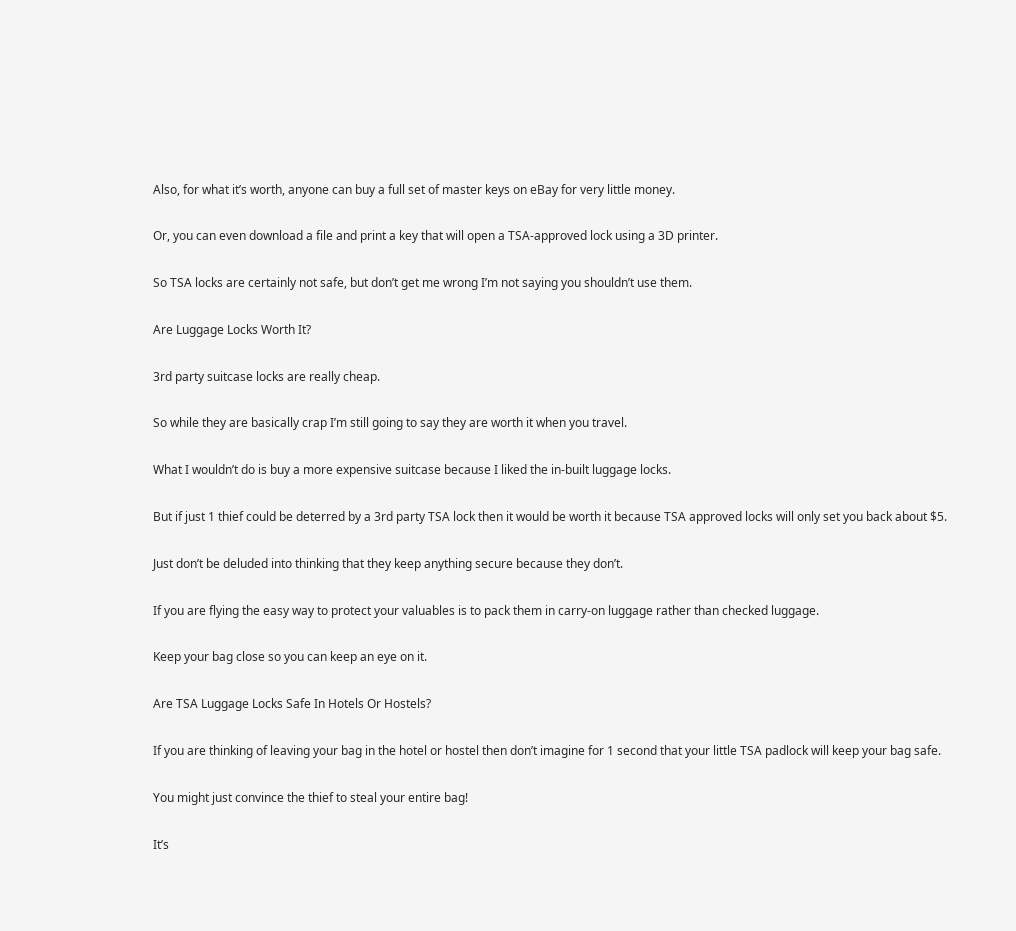Also, for what it’s worth, anyone can buy a full set of master keys on eBay for very little money.

Or, you can even download a file and print a key that will open a TSA-approved lock using a 3D printer.

So TSA locks are certainly not safe, but don’t get me wrong I’m not saying you shouldn’t use them.

Are Luggage Locks Worth It?

3rd party suitcase locks are really cheap.

So while they are basically crap I’m still going to say they are worth it when you travel.

What I wouldn’t do is buy a more expensive suitcase because I liked the in-built luggage locks.

But if just 1 thief could be deterred by a 3rd party TSA lock then it would be worth it because TSA approved locks will only set you back about $5.

Just don’t be deluded into thinking that they keep anything secure because they don’t.

If you are flying the easy way to protect your valuables is to pack them in carry-on luggage rather than checked luggage.

Keep your bag close so you can keep an eye on it.

Are TSA Luggage Locks Safe In Hotels Or Hostels?

If you are thinking of leaving your bag in the hotel or hostel then don’t imagine for 1 second that your little TSA padlock will keep your bag safe.

You might just convince the thief to steal your entire bag!

It’s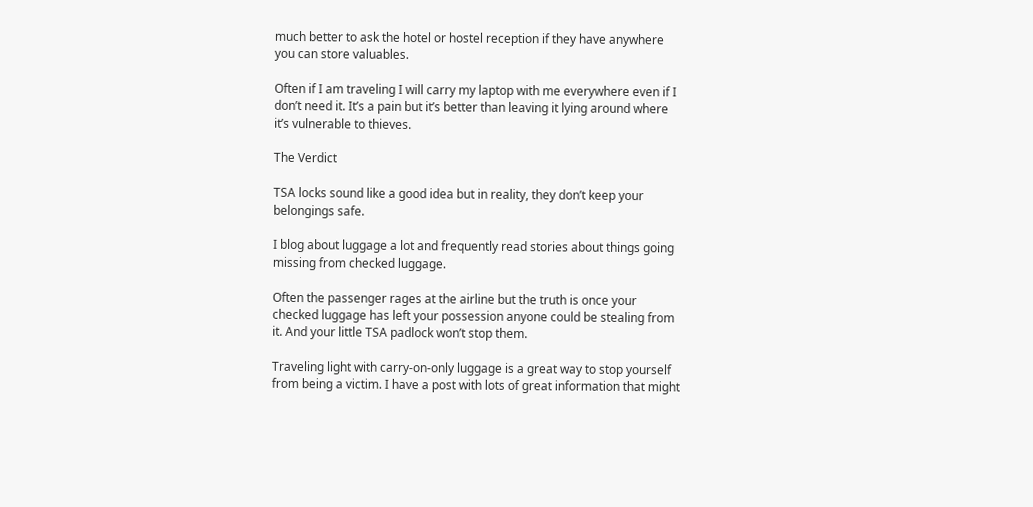much better to ask the hotel or hostel reception if they have anywhere you can store valuables.

Often if I am traveling I will carry my laptop with me everywhere even if I don’t need it. It’s a pain but it’s better than leaving it lying around where it’s vulnerable to thieves.

The Verdict

TSA locks sound like a good idea but in reality, they don’t keep your belongings safe.

I blog about luggage a lot and frequently read stories about things going missing from checked luggage.

Often the passenger rages at the airline but the truth is once your checked luggage has left your possession anyone could be stealing from it. And your little TSA padlock won’t stop them.

Traveling light with carry-on-only luggage is a great way to stop yourself from being a victim. I have a post with lots of great information that might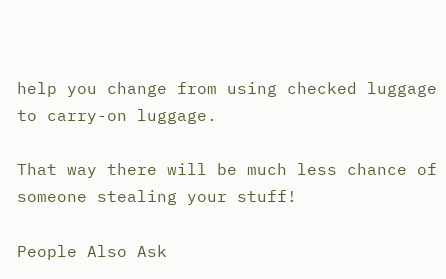help you change from using checked luggage to carry-on luggage.

That way there will be much less chance of someone stealing your stuff!

People Also Ask